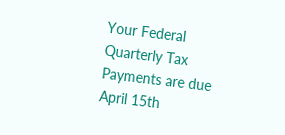Your Federal Quarterly Tax Payments are due April 15th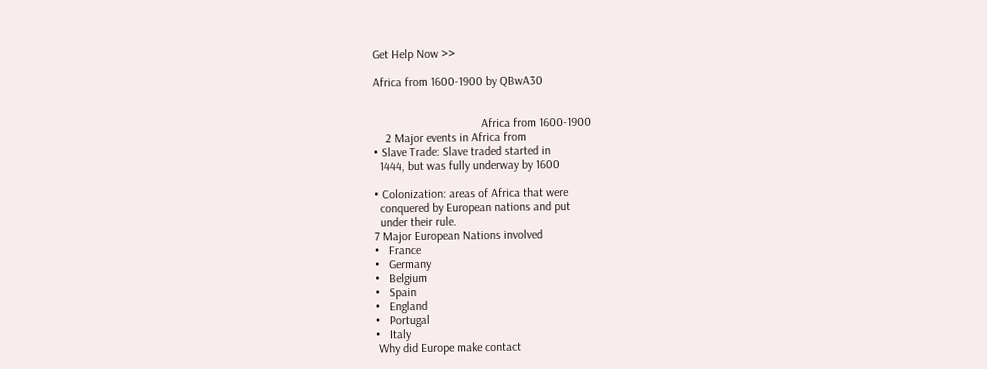Get Help Now >>

Africa from 1600-1900 by QBwA30


                                    Africa from 1600-1900
    2 Major events in Africa from
• Slave Trade: Slave traded started in
  1444, but was fully underway by 1600

• Colonization: areas of Africa that were
  conquered by European nations and put
  under their rule.
7 Major European Nations involved
•   France
•   Germany
•   Belgium
•   Spain
•   England
•   Portugal
•   Italy
 Why did Europe make contact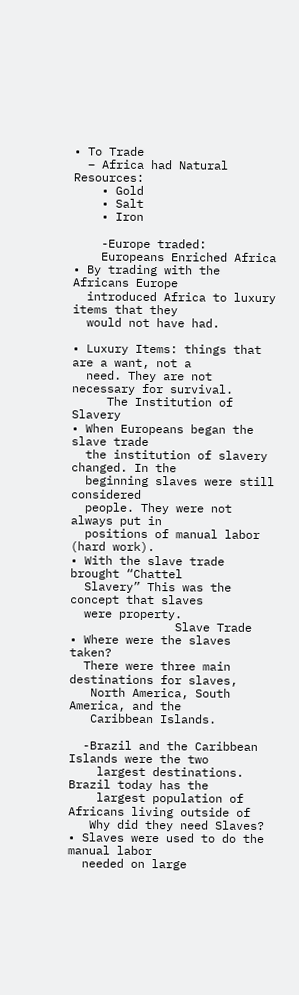• To Trade
  – Africa had Natural Resources:
    • Gold
    • Salt
    • Iron

    -Europe traded:
    Europeans Enriched Africa
• By trading with the Africans Europe
  introduced Africa to luxury items that they
  would not have had.

• Luxury Items: things that are a want, not a
  need. They are not necessary for survival.
     The Institution of Slavery
• When Europeans began the slave trade
  the institution of slavery changed. In the
  beginning slaves were still considered
  people. They were not always put in
  positions of manual labor (hard work).
• With the slave trade brought “Chattel
  Slavery” This was the concept that slaves
  were property.
               Slave Trade
• Where were the slaves taken?
  There were three main destinations for slaves,
   North America, South America, and the
   Caribbean Islands.

  -Brazil and the Caribbean Islands were the two
    largest destinations. Brazil today has the
    largest population of Africans living outside of
   Why did they need Slaves?
• Slaves were used to do the manual labor
  needed on large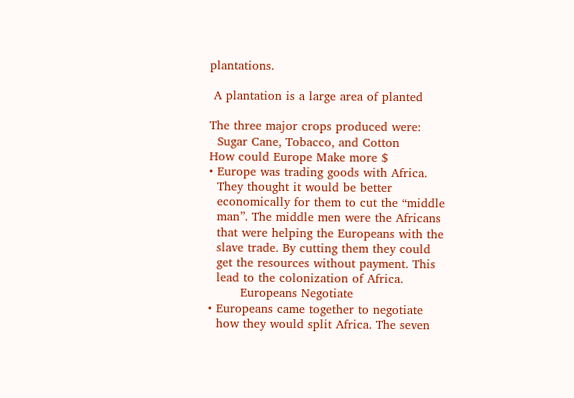plantations.

 A plantation is a large area of planted

The three major crops produced were:
  Sugar Cane, Tobacco, and Cotton
How could Europe Make more $
• Europe was trading goods with Africa.
  They thought it would be better
  economically for them to cut the “middle
  man”. The middle men were the Africans
  that were helping the Europeans with the
  slave trade. By cutting them they could
  get the resources without payment. This
  lead to the colonization of Africa.
        Europeans Negotiate
• Europeans came together to negotiate
  how they would split Africa. The seven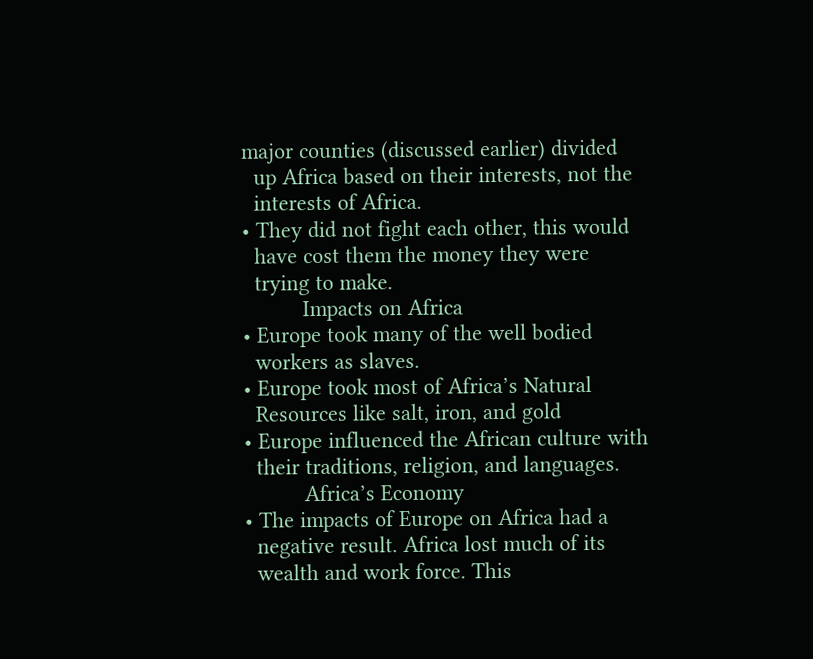major counties (discussed earlier) divided
  up Africa based on their interests, not the
  interests of Africa.
• They did not fight each other, this would
  have cost them the money they were
  trying to make.
          Impacts on Africa
• Europe took many of the well bodied
  workers as slaves.
• Europe took most of Africa’s Natural
  Resources like salt, iron, and gold
• Europe influenced the African culture with
  their traditions, religion, and languages.
          Africa’s Economy
• The impacts of Europe on Africa had a
  negative result. Africa lost much of its
  wealth and work force. This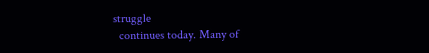struggle
  continues today. Many of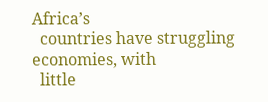Africa’s
  countries have struggling economies, with
  little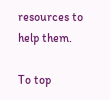resources to help them.

To top